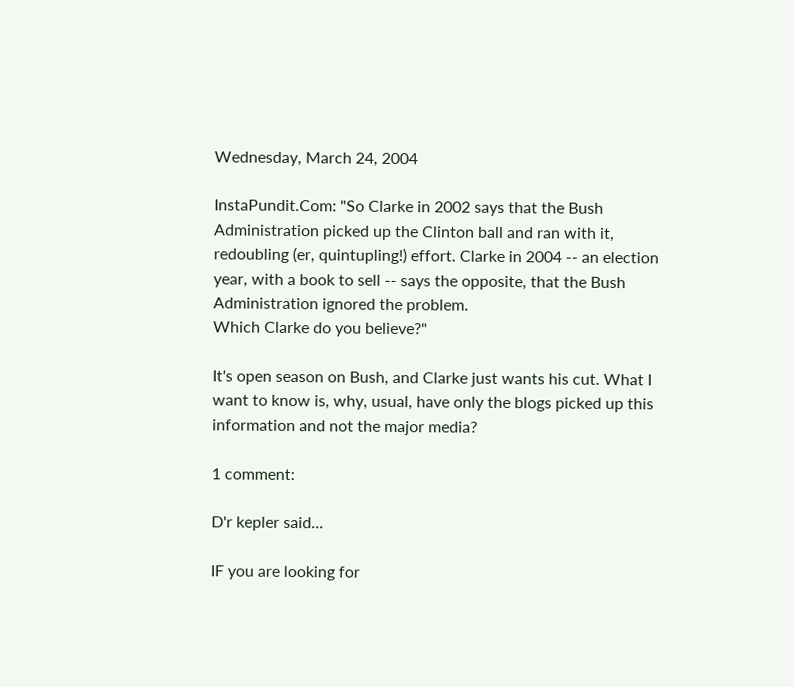Wednesday, March 24, 2004

InstaPundit.Com: "So Clarke in 2002 says that the Bush Administration picked up the Clinton ball and ran with it, redoubling (er, quintupling!) effort. Clarke in 2004 -- an election year, with a book to sell -- says the opposite, that the Bush Administration ignored the problem.
Which Clarke do you believe?"

It's open season on Bush, and Clarke just wants his cut. What I want to know is, why, usual, have only the blogs picked up this information and not the major media?

1 comment:

D'r kepler said...

IF you are looking for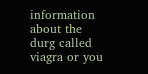information about the durg called viagra or you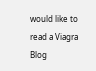would like to read a Viagra Blog